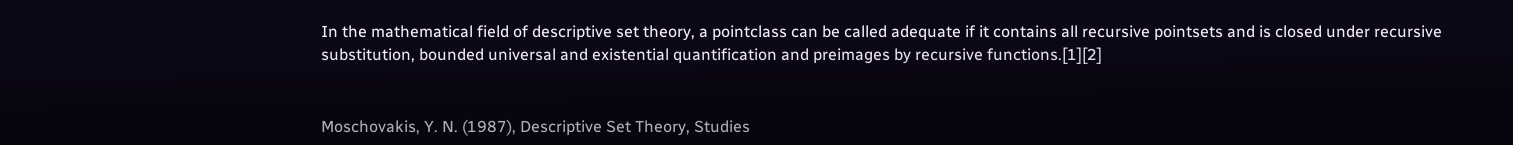In the mathematical field of descriptive set theory, a pointclass can be called adequate if it contains all recursive pointsets and is closed under recursive substitution, bounded universal and existential quantification and preimages by recursive functions.[1][2]


Moschovakis, Y. N. (1987), Descriptive Set Theory, Studies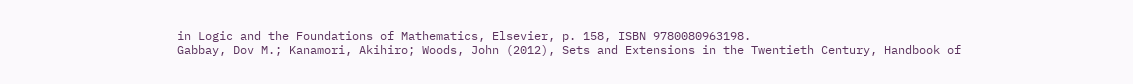in Logic and the Foundations of Mathematics, Elsevier, p. 158, ISBN 9780080963198.
Gabbay, Dov M.; Kanamori, Akihiro; Woods, John (2012), Sets and Extensions in the Twentieth Century, Handbook of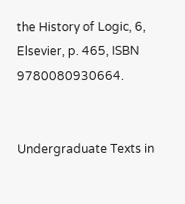the History of Logic, 6, Elsevier, p. 465, ISBN 9780080930664.


Undergraduate Texts in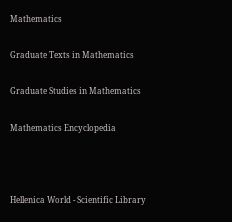Mathematics

Graduate Texts in Mathematics

Graduate Studies in Mathematics

Mathematics Encyclopedia



Hellenica World - Scientific Library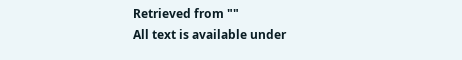Retrieved from ""
All text is available under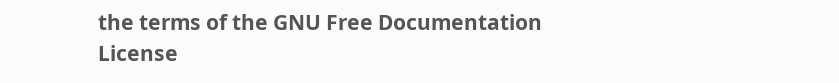the terms of the GNU Free Documentation License